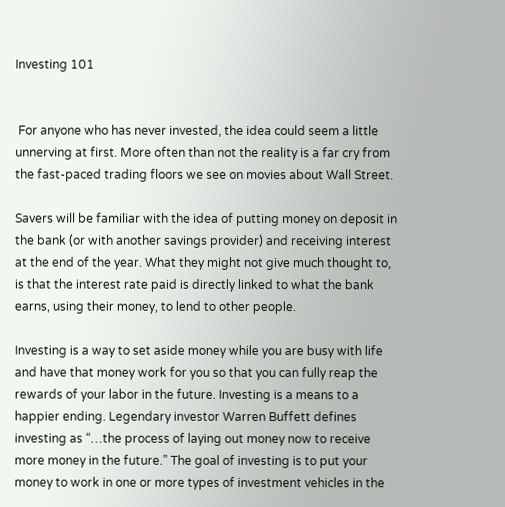Investing 101


 For anyone who has never invested, the idea could seem a little unnerving at first. More often than not the reality is a far cry from the fast-paced trading floors we see on movies about Wall Street.

Savers will be familiar with the idea of putting money on deposit in the bank (or with another savings provider) and receiving interest at the end of the year. What they might not give much thought to, is that the interest rate paid is directly linked to what the bank earns, using their money, to lend to other people.

Investing is a way to set aside money while you are busy with life and have that money work for you so that you can fully reap the rewards of your labor in the future. Investing is a means to a happier ending. Legendary investor Warren Buffett defines investing as “…the process of laying out money now to receive more money in the future.” The goal of investing is to put your money to work in one or more types of investment vehicles in the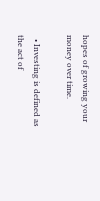hopes of growing your money over time.

  • Investing is defined as the act of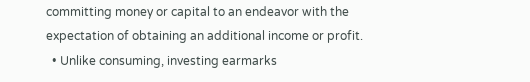committing money or capital to an endeavor with the expectation of obtaining an additional income or profit.
  • Unlike consuming, investing earmarks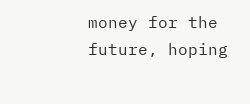money for the future, hoping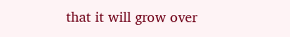that it will grow over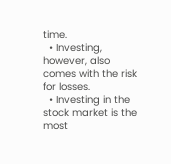time.
  • Investing, however, also comes with the risk for losses.
  • Investing in the stock market is the most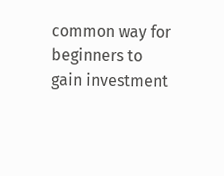common way for beginners to gain investment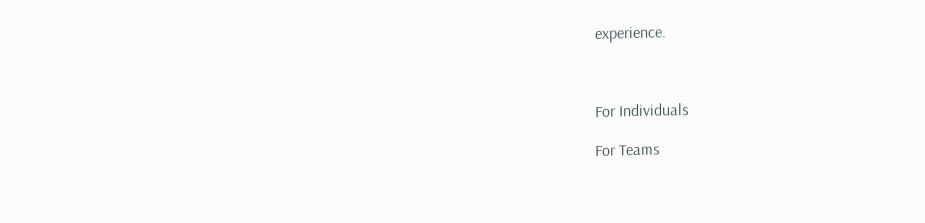experience.



For Individuals

For Teams